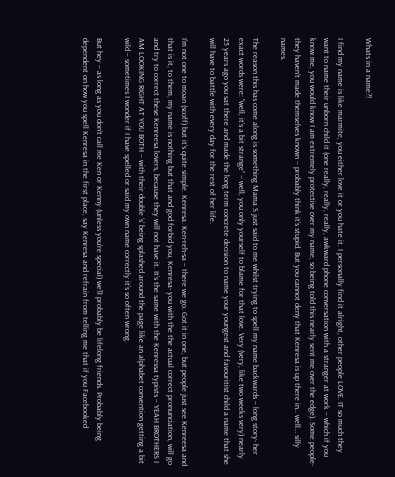Whats in a name?!

I find my name is like marmite, you either love it or you hate it. I personally find it alright, other people LOVE. IT so much they want to name their unborn child it (one really, really, really, awkward phone conversation with a stranger at work – which if you know me, you would know I am extremely protective over my name, so being told this nearly sent me over the edge). Some people- they haven’t made themselves known – probably think it’s stupid. But you cannot deny that Kenresa is up there in.. well… silly names.

The reason this has come along is something Mama S just said to me whilst trying to spell my name backwards – long story- her exact words were: “well, it’s a bit strange” – well, you only yourself to blame for that love. Very (very, like two weeks very) nearly 25 years ago you sat there and made the long term concrete decision to name your youngest and favouritist child a name that she will have to battle with every day for the rest of her life.

I’m not one to moan (scoff) but it’s quite simple. Kenresa. Ken-reh-sa – there we go. Got it in one, but people just see Kenreesa and that is it, to them, my name is nothing but that and god forbid you, Kenresa- you with the the actual correct pronunciation, will go and try to correct these Kenreesa lovers, because they will not have it. It’s the same with the Kenressa typists – YEAH BROTHERS I AM LOOKING RIGHT AT YOU BOTH – with their double ‘s’ being splashed around the page like an alphabet convention getting a bit wild – sometimes I wonder if I have spelled or said my own name correctly it’s so often wrong.

But hey – as long as you don’t call me Ken or Kenny (unless you’re special) we’ll probably be lifelong friends. Probably being dependent on how you spell Kenresa in the first place, say Kenresa and refrain from telling me that if you Facebooked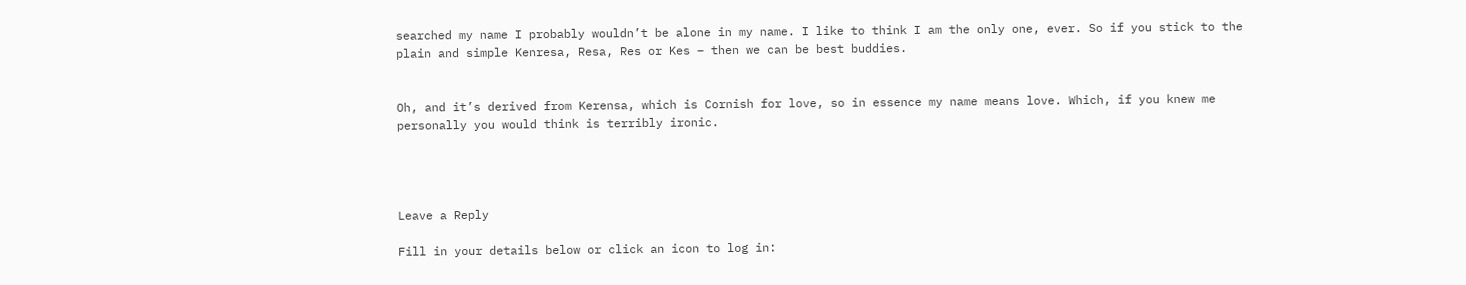searched my name I probably wouldn’t be alone in my name. I like to think I am the only one, ever. So if you stick to the plain and simple Kenresa, Resa, Res or Kes – then we can be best buddies.


Oh, and it’s derived from Kerensa, which is Cornish for love, so in essence my name means love. Which, if you knew me personally you would think is terribly ironic.




Leave a Reply

Fill in your details below or click an icon to log in: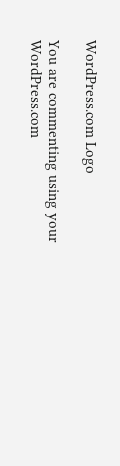WordPress.com Logo

You are commenting using your WordPress.com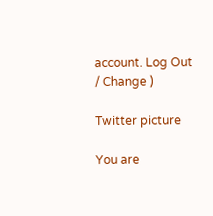account. Log Out / Change )

Twitter picture

You are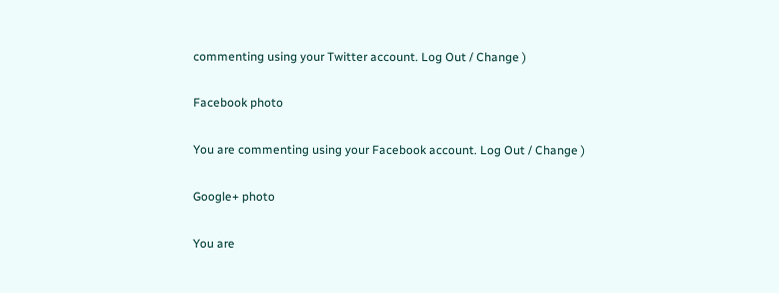commenting using your Twitter account. Log Out / Change )

Facebook photo

You are commenting using your Facebook account. Log Out / Change )

Google+ photo

You are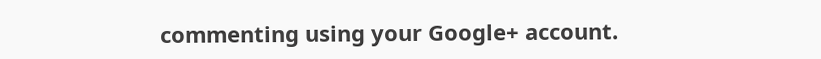commenting using your Google+ account.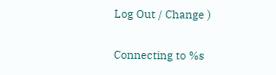Log Out / Change )

Connecting to %s